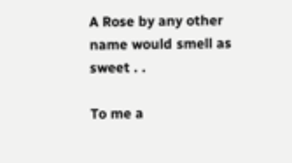A Rose by any other name would smell as sweet . .

To me a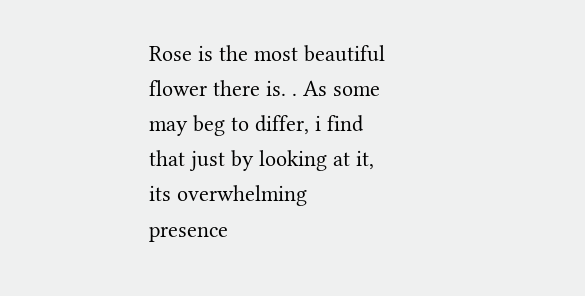Rose is the most beautiful flower there is. . As some may beg to differ, i find that just by looking at it, its overwhelming presence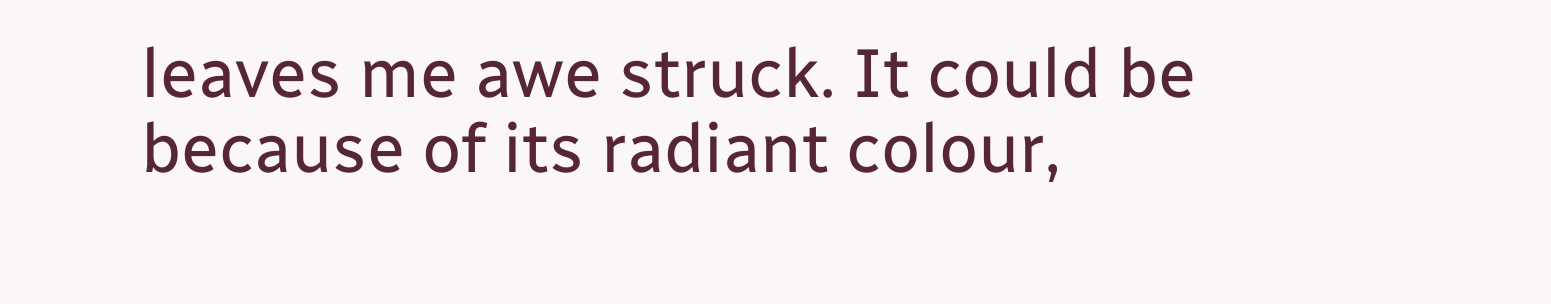leaves me awe struck. It could be because of its radiant colour,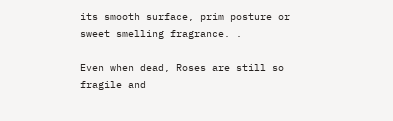its smooth surface, prim posture or sweet smelling fragrance. .

Even when dead, Roses are still so fragile and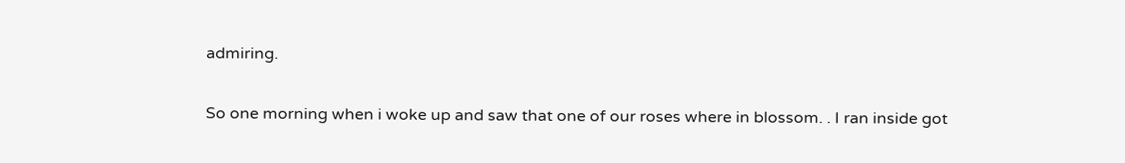admiring.

So one morning when i woke up and saw that one of our roses where in blossom. . I ran inside got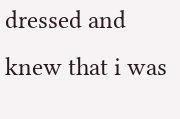dressed and knew that i was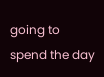going to spend the day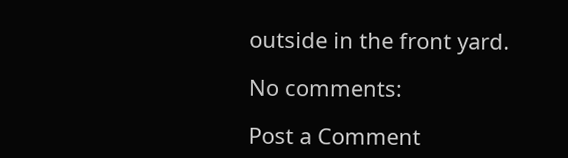outside in the front yard.

No comments:

Post a Comment